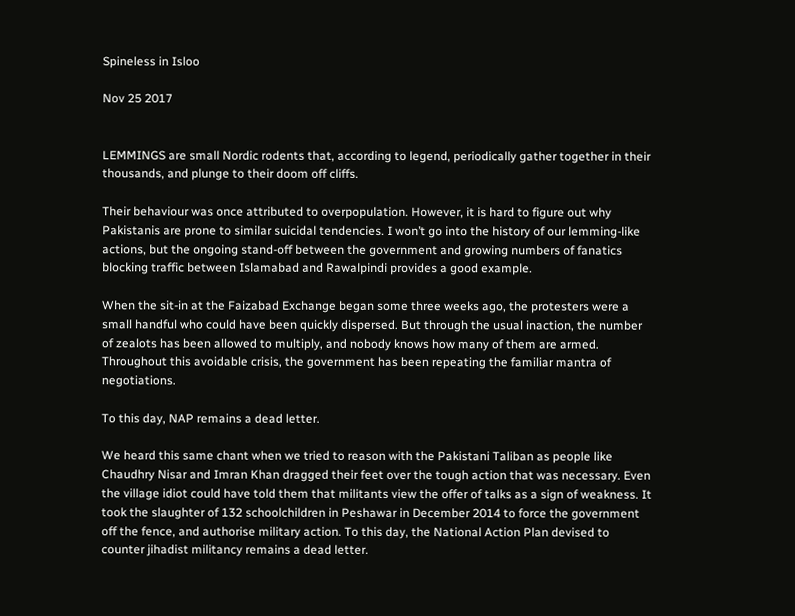Spineless in Isloo

Nov 25 2017


LEMMINGS are small Nordic rodents that, according to legend, periodically gather together in their thousands, and plunge to their doom off cliffs.

Their behaviour was once attributed to overpopulation. However, it is hard to figure out why Pakistanis are prone to similar suicidal tendencies. I won’t go into the history of our lemming-like actions, but the ongoing stand-off between the government and growing numbers of fanatics blocking traffic between Islamabad and Rawalpindi provides a good example.

When the sit-in at the Faizabad Exchange began some three weeks ago, the protesters were a small handful who could have been quickly dispersed. But through the usual inaction, the number of zealots has been allowed to multiply, and nobody knows how many of them are armed. Throughout this avoidable crisis, the government has been repeating the familiar mantra of negotiations.

To this day, NAP remains a dead letter.

We heard this same chant when we tried to reason with the Pakistani Taliban as people like Chaudhry Nisar and Imran Khan dragged their feet over the tough action that was necessary. Even the village idiot could have told them that militants view the offer of talks as a sign of weakness. It took the slaughter of 132 schoolchildren in Peshawar in December 2014 to force the government off the fence, and authorise military action. To this day, the National Action Plan devised to counter jihadist militancy remains a dead letter.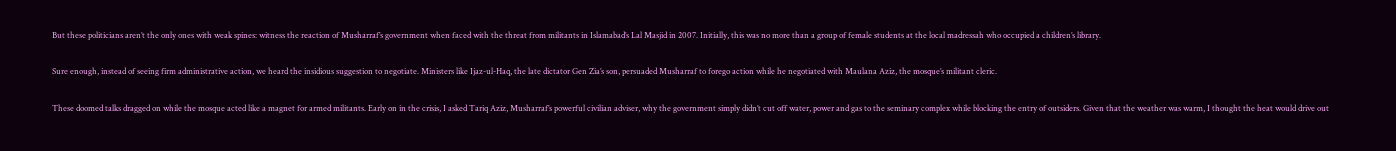But these politicians aren’t the only ones with weak spines: witness the reaction of Musharraf’s government when faced with the threat from militants in Islamabad’s Lal Masjid in 2007. Initially, this was no more than a group of female students at the local madressah who occupied a children’s library.

Sure enough, instead of seeing firm administrative action, we heard the insidious suggestion to negotiate. Ministers like Ijaz-ul-Haq, the late dictator Gen Zia’s son, persuaded Musharraf to forego action while he negotiated with Maulana Aziz, the mosque’s militant cleric.

These doomed talks dragged on while the mosque acted like a magnet for armed militants. Early on in the crisis, I asked Tariq Aziz, Musharraf’s powerful civilian adviser, why the government simply didn’t cut off water, power and gas to the seminary complex while blocking the entry of outsiders. Given that the weather was warm, I thought the heat would drive out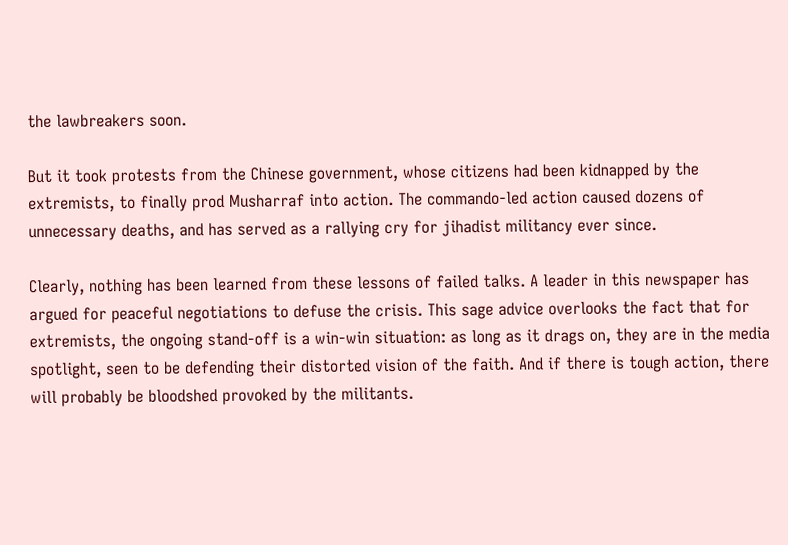the lawbreakers soon.

But it took protests from the Chinese government, whose citizens had been kidnapped by the extremists, to finally prod Musharraf into action. The commando-led action caused dozens of unnecessary deaths, and has served as a rallying cry for jihadist militancy ever since.

Clearly, nothing has been learned from these lessons of failed talks. A leader in this newspaper has argued for peaceful negotiations to defuse the crisis. This sage advice overlooks the fact that for extremists, the ongoing stand-off is a win-win situation: as long as it drags on, they are in the media spotlight, seen to be defending their distorted vision of the faith. And if there is tough action, there will probably be bloodshed provoked by the militants.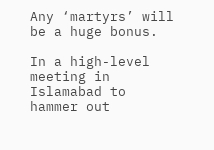Any ‘martyrs’ will be a huge bonus.

In a high-level meeting in Islamabad to hammer out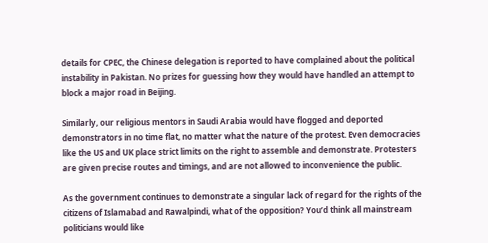details for CPEC, the Chinese delegation is reported to have complained about the political instability in Pakistan. No prizes for guessing how they would have handled an attempt to block a major road in Beijing.

Similarly, our religious mentors in Saudi Arabia would have flogged and deported demonstrators in no time flat, no matter what the nature of the protest. Even democracies like the US and UK place strict limits on the right to assemble and demonstrate. Protesters are given precise routes and timings, and are not allowed to inconvenience the public.

As the government continues to demonstrate a singular lack of regard for the rights of the citizens of Islamabad and Rawalpindi, what of the opposition? You’d think all mainstream politicians would like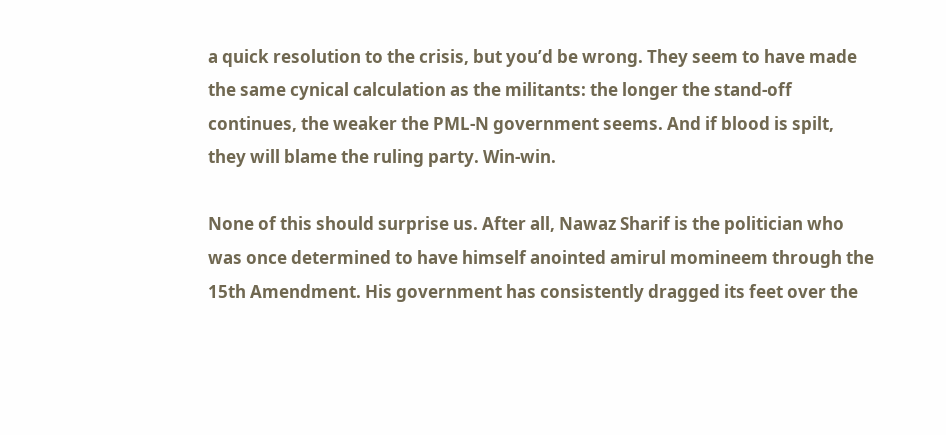a quick resolution to the crisis, but you’d be wrong. They seem to have made the same cynical calculation as the militants: the longer the stand-off continues, the weaker the PML-N government seems. And if blood is spilt, they will blame the ruling party. Win-win.

None of this should surprise us. After all, Nawaz Sharif is the politician who was once determined to have himself anointed amirul momineem through the 15th Amendment. His government has consistently dragged its feet over the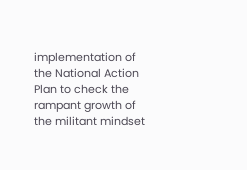implementation of the National Action Plan to check the rampant growth of the militant mindset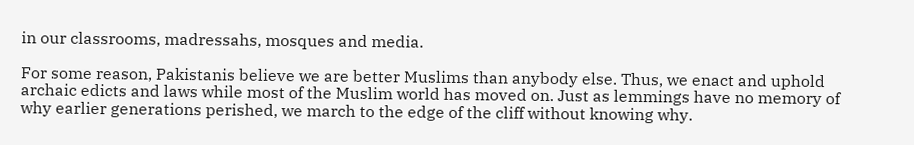in our classrooms, madressahs, mosques and media.

For some reason, Pakistanis believe we are better Muslims than anybody else. Thus, we enact and uphold archaic edicts and laws while most of the Muslim world has moved on. Just as lemmings have no memory of why earlier generations perished, we march to the edge of the cliff without knowing why.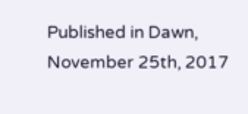Published in Dawn, November 25th, 2017